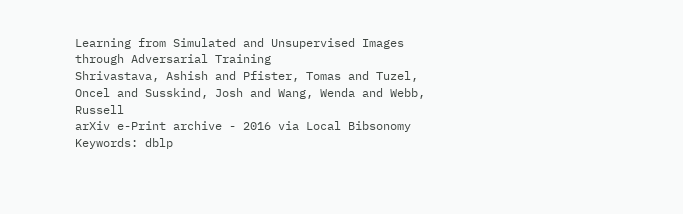Learning from Simulated and Unsupervised Images through Adversarial Training
Shrivastava, Ashish and Pfister, Tomas and Tuzel, Oncel and Susskind, Josh and Wang, Wenda and Webb, Russell
arXiv e-Print archive - 2016 via Local Bibsonomy
Keywords: dblp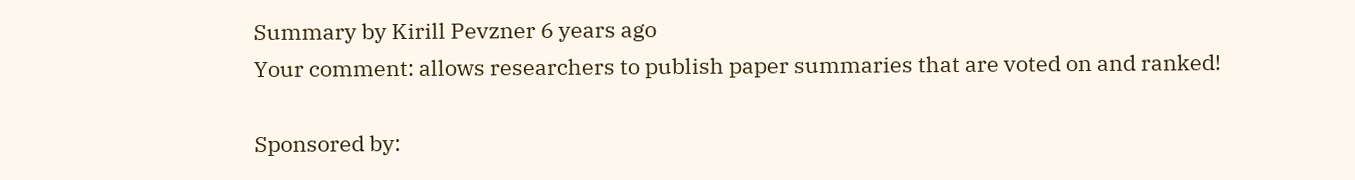Summary by Kirill Pevzner 6 years ago
Your comment: allows researchers to publish paper summaries that are voted on and ranked!

Sponsored by: